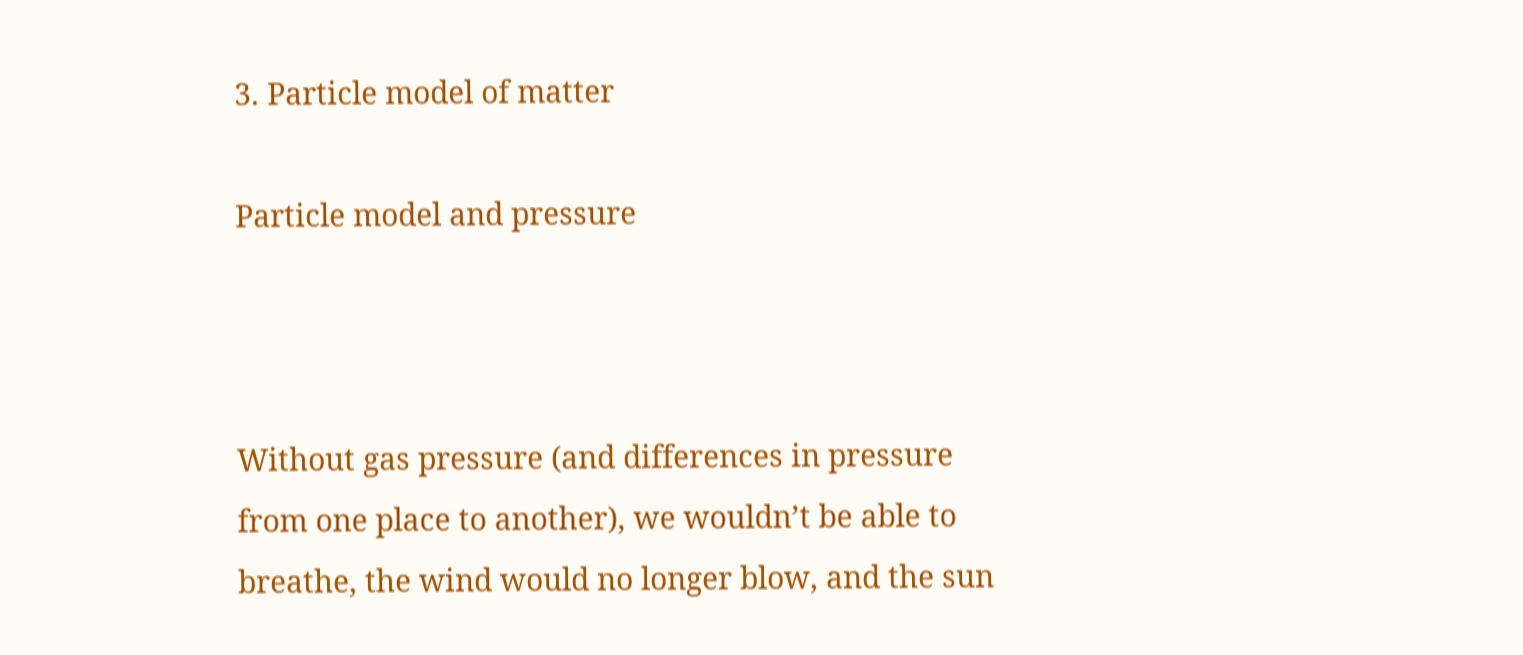3. Particle model of matter

Particle model and pressure



Without gas pressure (and differences in pressure from one place to another), we wouldn’t be able to breathe, the wind would no longer blow, and the sun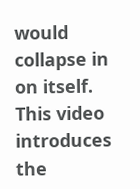would collapse in on itself.  This video introduces the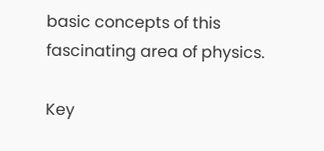basic concepts of this fascinating area of physics.

Key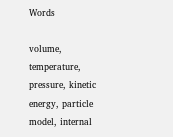Words

volume, temperature, pressure, kinetic energy, particle model, internal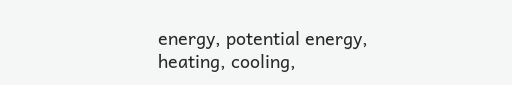energy, potential energy, heating, cooling,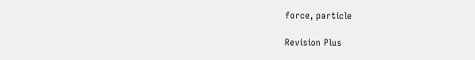force, particle

Revision Plus